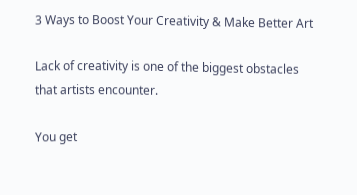3 Ways to Boost Your Creativity & Make Better Art

Lack of creativity is one of the biggest obstacles that artists encounter.

You get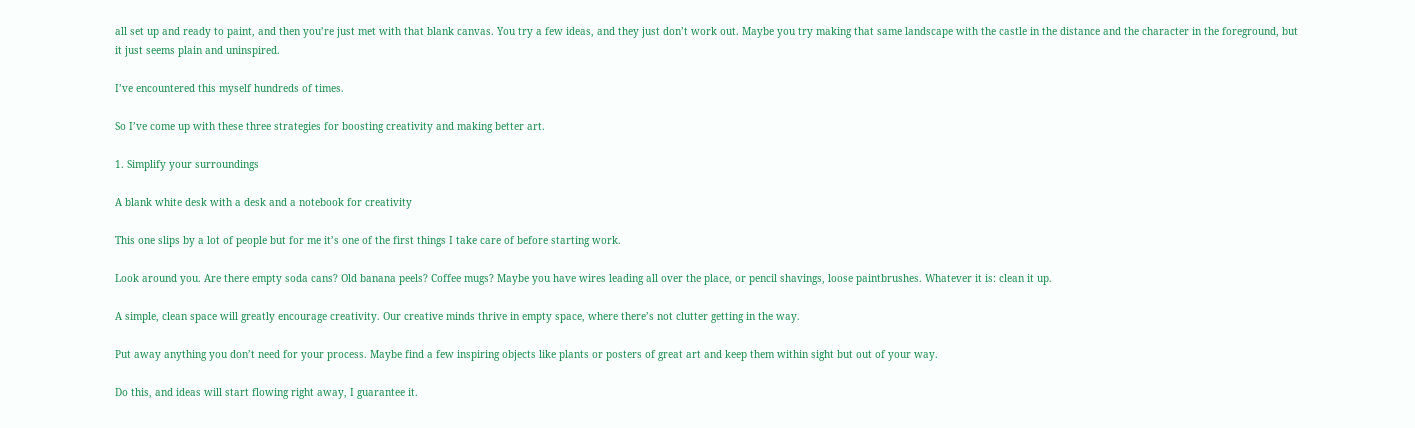all set up and ready to paint, and then you’re just met with that blank canvas. You try a few ideas, and they just don’t work out. Maybe you try making that same landscape with the castle in the distance and the character in the foreground, but it just seems plain and uninspired.

I’ve encountered this myself hundreds of times.

So I’ve come up with these three strategies for boosting creativity and making better art.

1. Simplify your surroundings

A blank white desk with a desk and a notebook for creativity

This one slips by a lot of people but for me it’s one of the first things I take care of before starting work.

Look around you. Are there empty soda cans? Old banana peels? Coffee mugs? Maybe you have wires leading all over the place, or pencil shavings, loose paintbrushes. Whatever it is: clean it up.

A simple, clean space will greatly encourage creativity. Our creative minds thrive in empty space, where there’s not clutter getting in the way.

Put away anything you don’t need for your process. Maybe find a few inspiring objects like plants or posters of great art and keep them within sight but out of your way.

Do this, and ideas will start flowing right away, I guarantee it.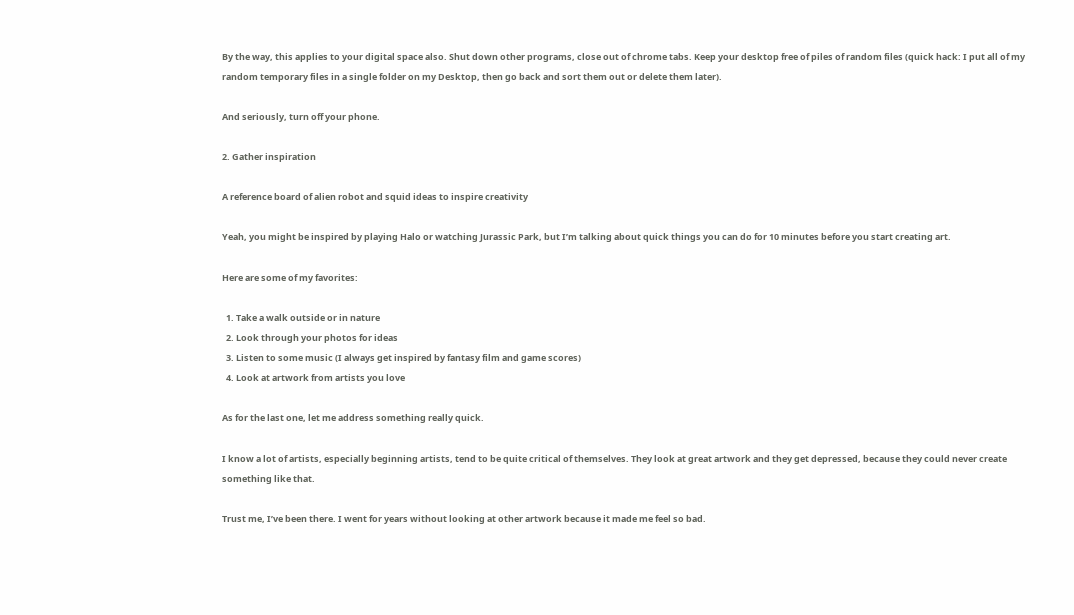By the way, this applies to your digital space also. Shut down other programs, close out of chrome tabs. Keep your desktop free of piles of random files (quick hack: I put all of my random temporary files in a single folder on my Desktop, then go back and sort them out or delete them later).

And seriously, turn off your phone.

2. Gather inspiration

A reference board of alien robot and squid ideas to inspire creativity

Yeah, you might be inspired by playing Halo or watching Jurassic Park, but I’m talking about quick things you can do for 10 minutes before you start creating art.

Here are some of my favorites:

  1. Take a walk outside or in nature
  2. Look through your photos for ideas
  3. Listen to some music (I always get inspired by fantasy film and game scores)
  4. Look at artwork from artists you love

As for the last one, let me address something really quick.

I know a lot of artists, especially beginning artists, tend to be quite critical of themselves. They look at great artwork and they get depressed, because they could never create something like that.

Trust me, I’ve been there. I went for years without looking at other artwork because it made me feel so bad.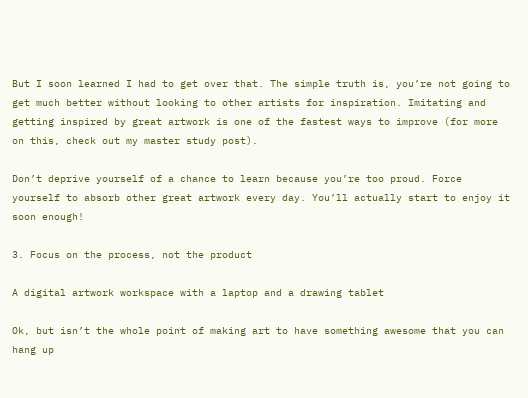But I soon learned I had to get over that. The simple truth is, you’re not going to get much better without looking to other artists for inspiration. Imitating and getting inspired by great artwork is one of the fastest ways to improve (for more on this, check out my master study post).

Don’t deprive yourself of a chance to learn because you’re too proud. Force yourself to absorb other great artwork every day. You’ll actually start to enjoy it soon enough!

3. Focus on the process, not the product

A digital artwork workspace with a laptop and a drawing tablet

Ok, but isn’t the whole point of making art to have something awesome that you can hang up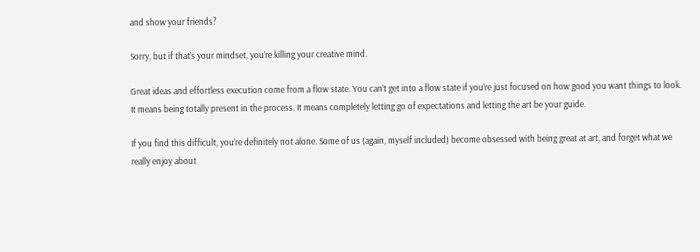and show your friends?

Sorry, but if that’s your mindset, you’re killing your creative mind.

Great ideas and effortless execution come from a flow state. You can’t get into a flow state if you’re just focused on how good you want things to look. It means being totally present in the process. It means completely letting go of expectations and letting the art be your guide.

If you find this difficult, you’re definitely not alone. Some of us (again, myself included) become obsessed with being great at art, and forget what we really enjoy about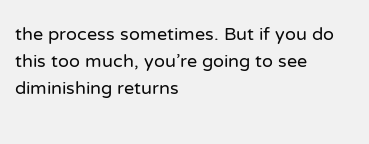the process sometimes. But if you do this too much, you’re going to see diminishing returns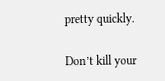pretty quickly.

Don’t kill your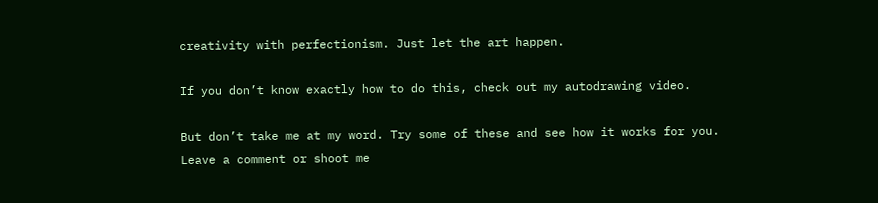creativity with perfectionism. Just let the art happen.

If you don’t know exactly how to do this, check out my autodrawing video.

But don’t take me at my word. Try some of these and see how it works for you. Leave a comment or shoot me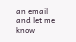an email and let me know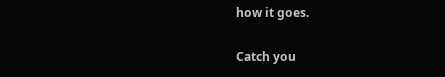how it goes.

Catch you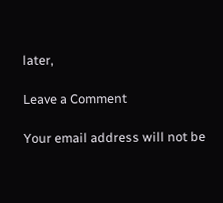later,

Leave a Comment

Your email address will not be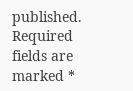published. Required fields are marked *